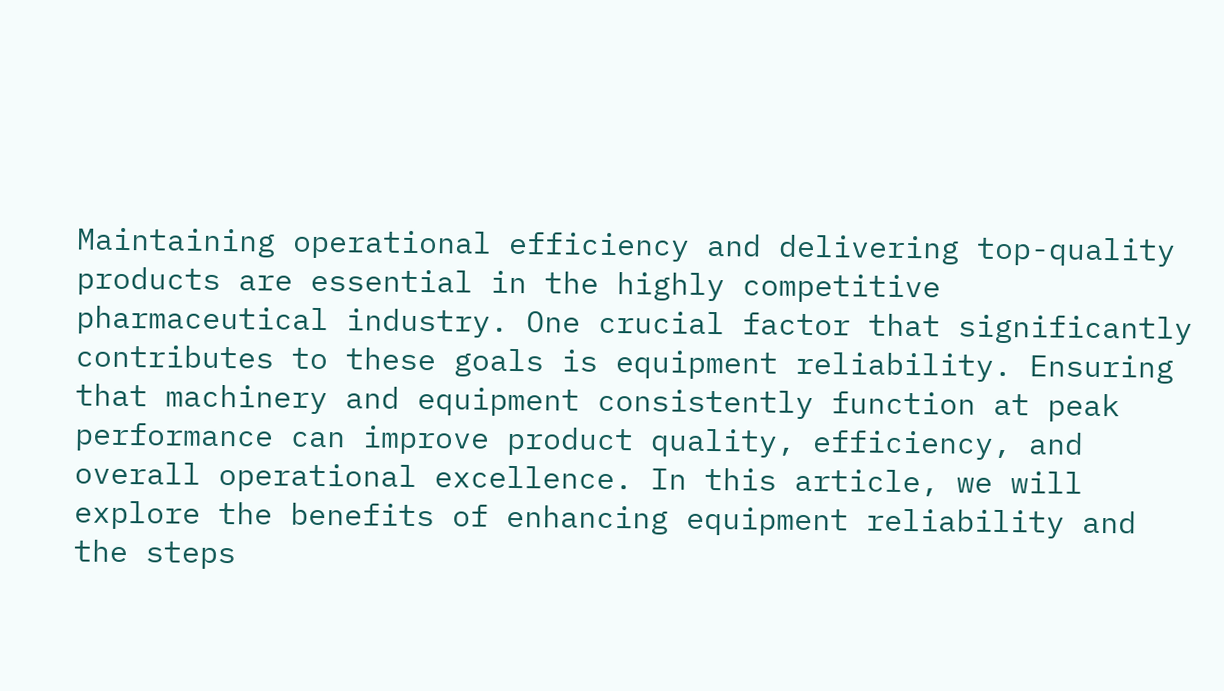Maintaining operational efficiency and delivering top-quality products are essential in the highly competitive pharmaceutical industry. One crucial factor that significantly contributes to these goals is equipment reliability. Ensuring that machinery and equipment consistently function at peak performance can improve product quality, efficiency, and overall operational excellence. In this article, we will explore the benefits of enhancing equipment reliability and the steps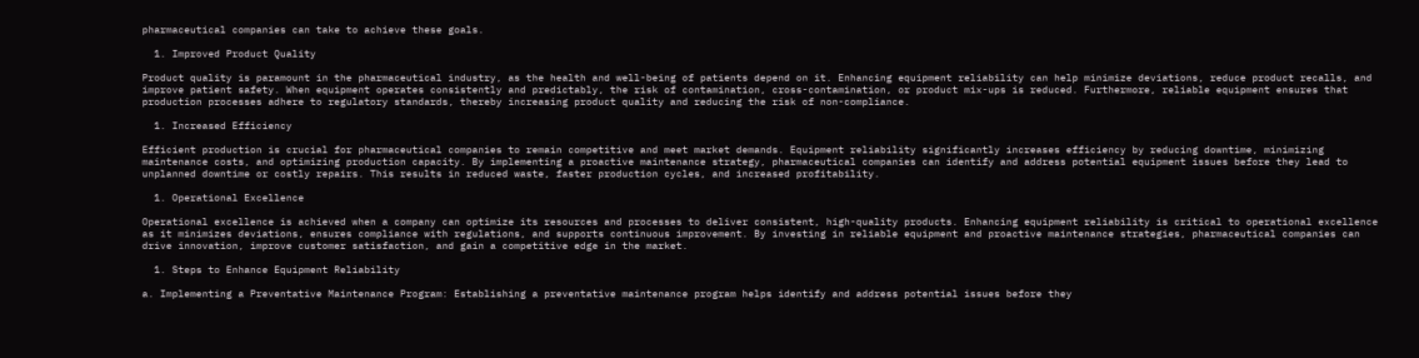pharmaceutical companies can take to achieve these goals.

  1. Improved Product Quality

Product quality is paramount in the pharmaceutical industry, as the health and well-being of patients depend on it. Enhancing equipment reliability can help minimize deviations, reduce product recalls, and improve patient safety. When equipment operates consistently and predictably, the risk of contamination, cross-contamination, or product mix-ups is reduced. Furthermore, reliable equipment ensures that production processes adhere to regulatory standards, thereby increasing product quality and reducing the risk of non-compliance.

  1. Increased Efficiency

Efficient production is crucial for pharmaceutical companies to remain competitive and meet market demands. Equipment reliability significantly increases efficiency by reducing downtime, minimizing maintenance costs, and optimizing production capacity. By implementing a proactive maintenance strategy, pharmaceutical companies can identify and address potential equipment issues before they lead to unplanned downtime or costly repairs. This results in reduced waste, faster production cycles, and increased profitability.

  1. Operational Excellence

Operational excellence is achieved when a company can optimize its resources and processes to deliver consistent, high-quality products. Enhancing equipment reliability is critical to operational excellence as it minimizes deviations, ensures compliance with regulations, and supports continuous improvement. By investing in reliable equipment and proactive maintenance strategies, pharmaceutical companies can drive innovation, improve customer satisfaction, and gain a competitive edge in the market.

  1. Steps to Enhance Equipment Reliability

a. Implementing a Preventative Maintenance Program: Establishing a preventative maintenance program helps identify and address potential issues before they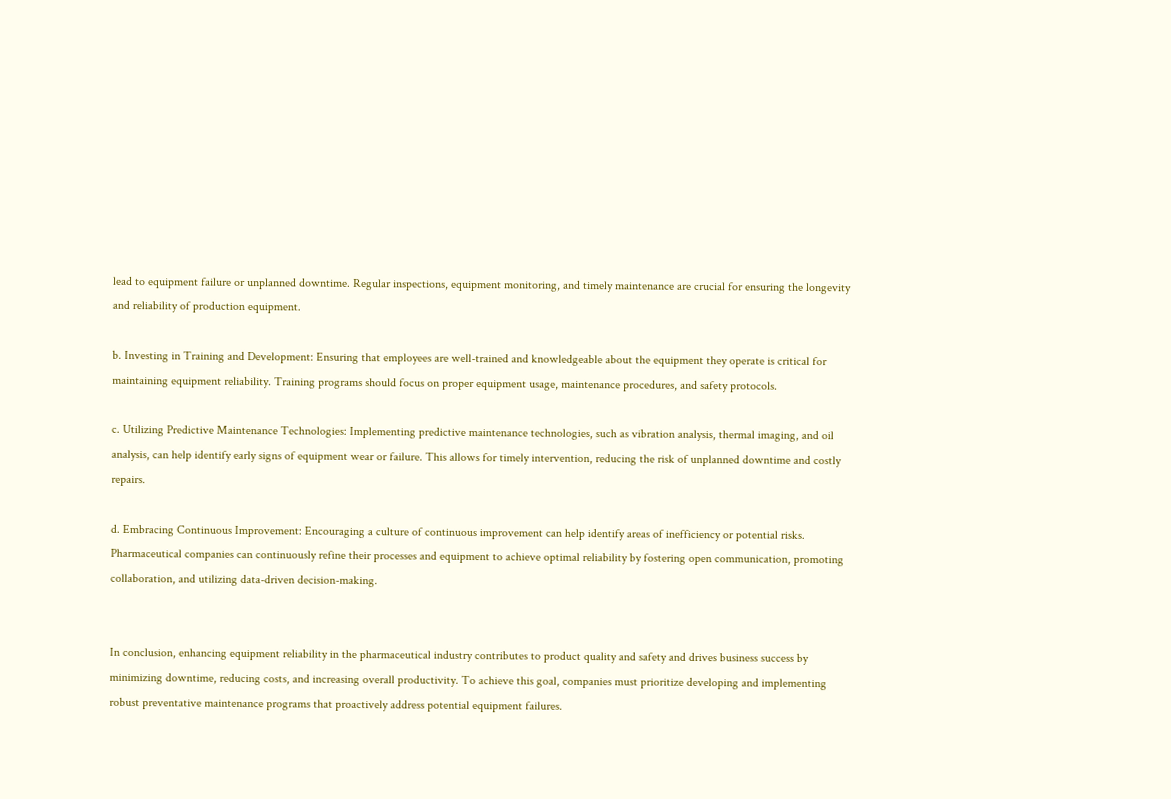lead to equipment failure or unplanned downtime. Regular inspections, equipment monitoring, and timely maintenance are crucial for ensuring the longevity and reliability of production equipment.

b. Investing in Training and Development: Ensuring that employees are well-trained and knowledgeable about the equipment they operate is critical for maintaining equipment reliability. Training programs should focus on proper equipment usage, maintenance procedures, and safety protocols.

c. Utilizing Predictive Maintenance Technologies: Implementing predictive maintenance technologies, such as vibration analysis, thermal imaging, and oil analysis, can help identify early signs of equipment wear or failure. This allows for timely intervention, reducing the risk of unplanned downtime and costly repairs.

d. Embracing Continuous Improvement: Encouraging a culture of continuous improvement can help identify areas of inefficiency or potential risks. Pharmaceutical companies can continuously refine their processes and equipment to achieve optimal reliability by fostering open communication, promoting collaboration, and utilizing data-driven decision-making.


In conclusion, enhancing equipment reliability in the pharmaceutical industry contributes to product quality and safety and drives business success by minimizing downtime, reducing costs, and increasing overall productivity. To achieve this goal, companies must prioritize developing and implementing robust preventative maintenance programs that proactively address potential equipment failures.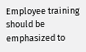Employee training should be emphasized to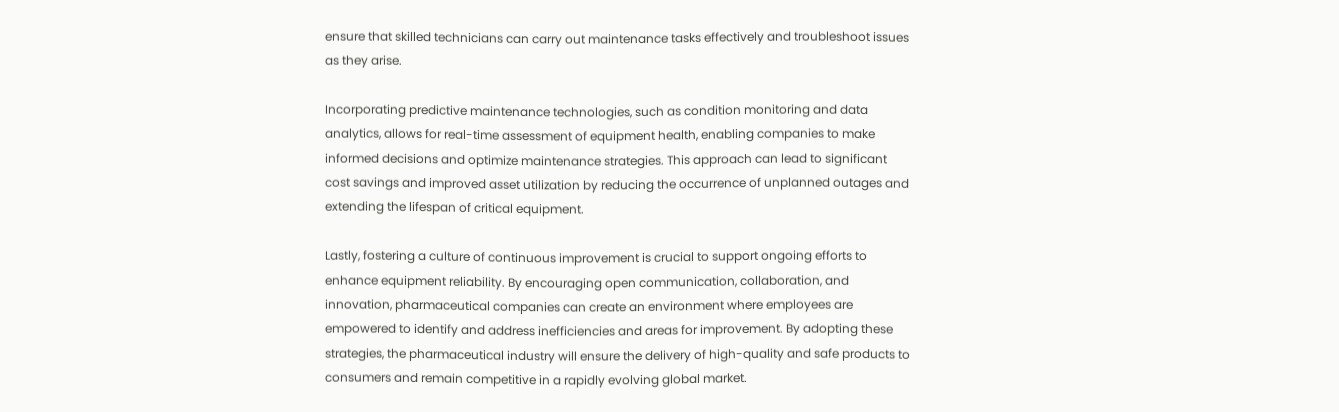ensure that skilled technicians can carry out maintenance tasks effectively and troubleshoot issues as they arise.

Incorporating predictive maintenance technologies, such as condition monitoring and data analytics, allows for real-time assessment of equipment health, enabling companies to make informed decisions and optimize maintenance strategies. This approach can lead to significant cost savings and improved asset utilization by reducing the occurrence of unplanned outages and extending the lifespan of critical equipment.

Lastly, fostering a culture of continuous improvement is crucial to support ongoing efforts to enhance equipment reliability. By encouraging open communication, collaboration, and innovation, pharmaceutical companies can create an environment where employees are empowered to identify and address inefficiencies and areas for improvement. By adopting these strategies, the pharmaceutical industry will ensure the delivery of high-quality and safe products to consumers and remain competitive in a rapidly evolving global market.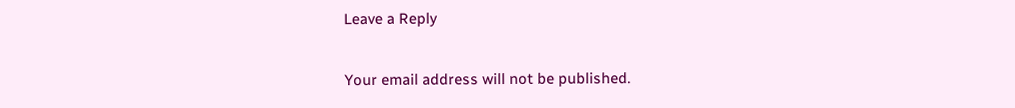Leave a Reply

Your email address will not be published.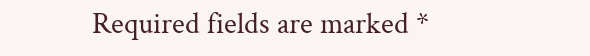Required fields are marked *